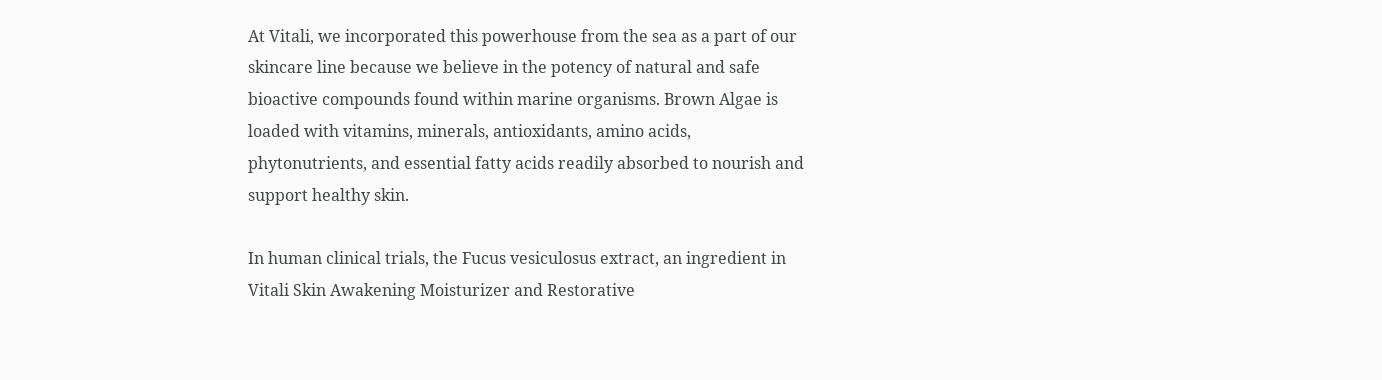At Vitali, we incorporated this powerhouse from the sea as a part of our skincare line because we believe in the potency of natural and safe bioactive compounds found within marine organisms. Brown Algae is loaded with vitamins, minerals, antioxidants, amino acids, phytonutrients, and essential fatty acids readily absorbed to nourish and support healthy skin.

In human clinical trials, the Fucus vesiculosus extract, an ingredient in Vitali Skin Awakening Moisturizer and Restorative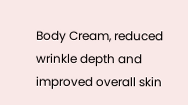Body Cream, reduced wrinkle depth and improved overall skin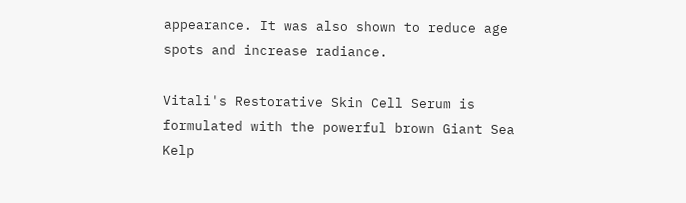appearance. It was also shown to reduce age spots and increase radiance.

Vitali's Restorative Skin Cell Serum is formulated with the powerful brown Giant Sea Kelp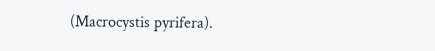(Macrocystis pyrifera).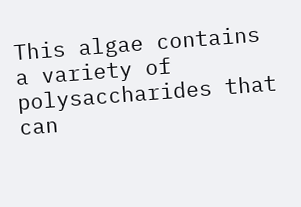This algae contains a variety of polysaccharides that can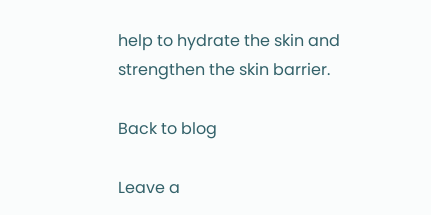help to hydrate the skin and strengthen the skin barrier.

Back to blog

Leave a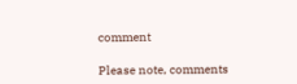comment

Please note, comments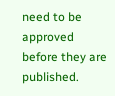need to be approved before they are published.